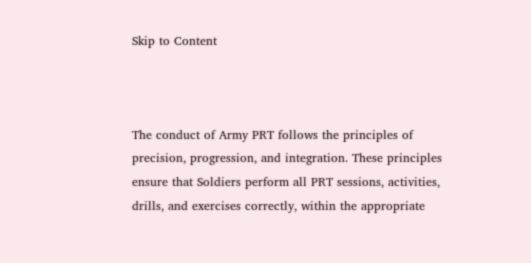Skip to Content



The conduct of Army PRT follows the principles of precision, progression, and integration. These principles ensure that Soldiers perform all PRT sessions, activities, drills, and exercises correctly, within the appropriate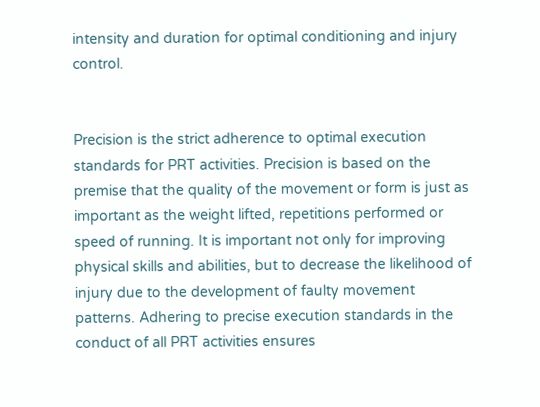intensity and duration for optimal conditioning and injury control.


Precision is the strict adherence to optimal execution standards for PRT activities. Precision is based on the premise that the quality of the movement or form is just as important as the weight lifted, repetitions performed or speed of running. It is important not only for improving physical skills and abilities, but to decrease the likelihood of injury due to the development of faulty movement patterns. Adhering to precise execution standards in the conduct of all PRT activities ensures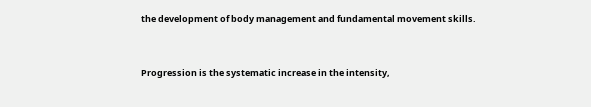the development of body management and fundamental movement skills.


Progression is the systematic increase in the intensity,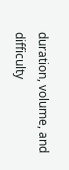duration, volume, and difficulty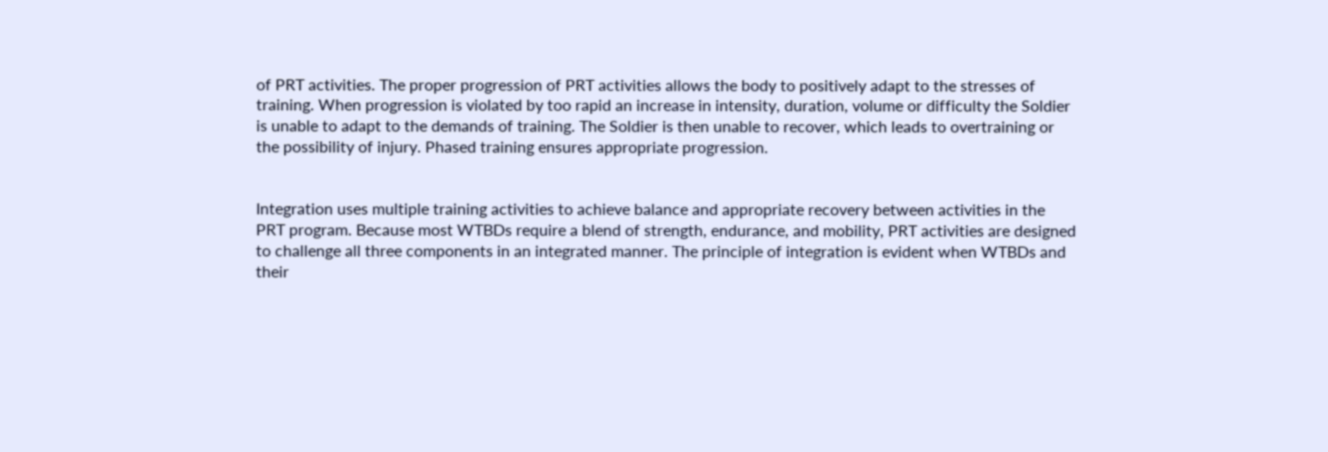of PRT activities. The proper progression of PRT activities allows the body to positively adapt to the stresses of training. When progression is violated by too rapid an increase in intensity, duration, volume or difficulty the Soldier is unable to adapt to the demands of training. The Soldier is then unable to recover, which leads to overtraining or the possibility of injury. Phased training ensures appropriate progression.


Integration uses multiple training activities to achieve balance and appropriate recovery between activities in the PRT program. Because most WTBDs require a blend of strength, endurance, and mobility, PRT activities are designed to challenge all three components in an integrated manner. The principle of integration is evident when WTBDs and their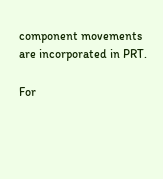component movements are incorporated in PRT.

For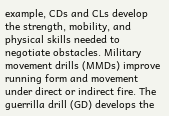example, CDs and CLs develop the strength, mobility, and physical skills needed to negotiate obstacles. Military movement drills (MMDs) improve running form and movement under direct or indirect fire. The guerrilla drill (GD) develops the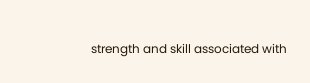strength and skill associated with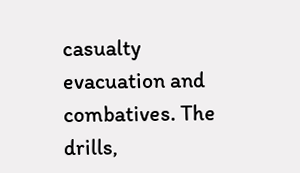casualty evacuation and combatives. The drills,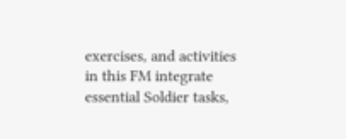exercises, and activities in this FM integrate essential Soldier tasks,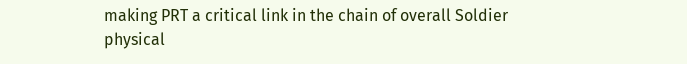making PRT a critical link in the chain of overall Soldier physical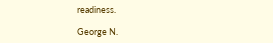readiness.

George N.